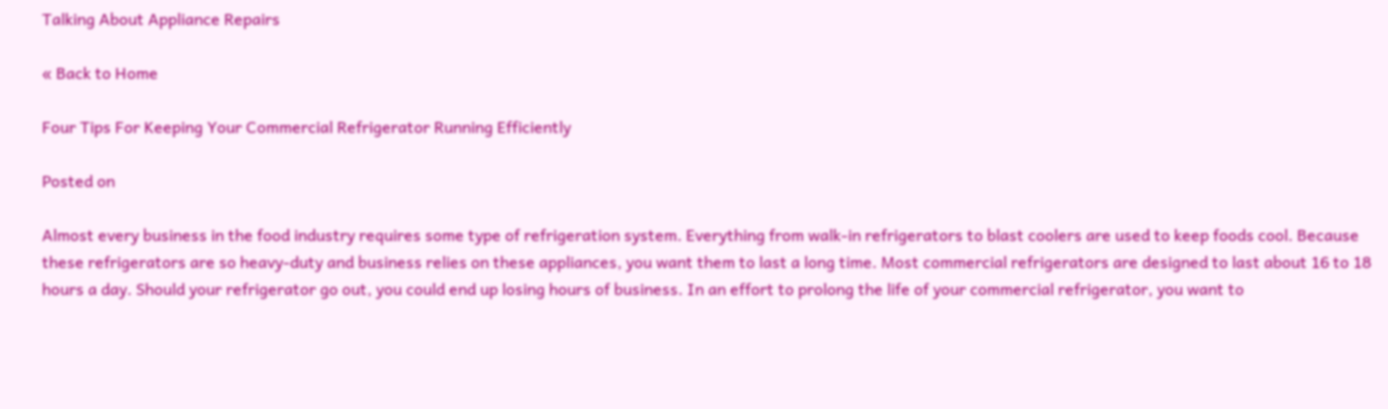Talking About Appliance Repairs

« Back to Home

Four Tips For Keeping Your Commercial Refrigerator Running Efficiently

Posted on

Almost every business in the food industry requires some type of refrigeration system. Everything from walk-in refrigerators to blast coolers are used to keep foods cool. Because these refrigerators are so heavy-duty and business relies on these appliances, you want them to last a long time. Most commercial refrigerators are designed to last about 16 to 18 hours a day. Should your refrigerator go out, you could end up losing hours of business. In an effort to prolong the life of your commercial refrigerator, you want to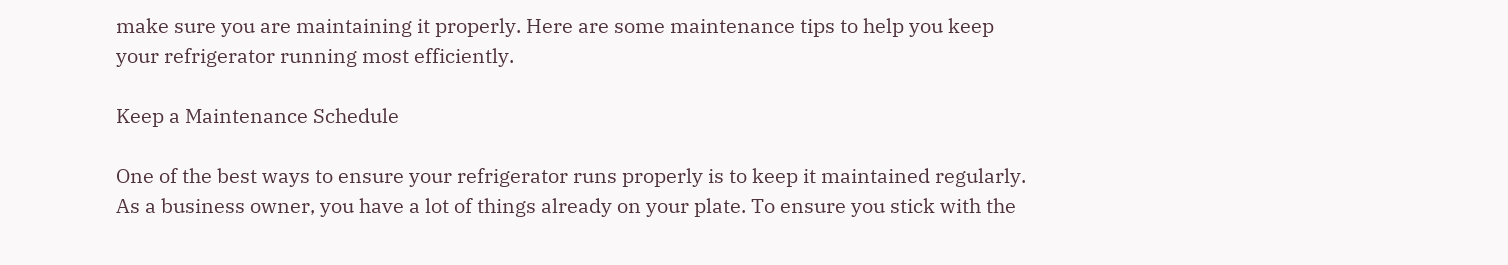make sure you are maintaining it properly. Here are some maintenance tips to help you keep your refrigerator running most efficiently.

Keep a Maintenance Schedule

One of the best ways to ensure your refrigerator runs properly is to keep it maintained regularly. As a business owner, you have a lot of things already on your plate. To ensure you stick with the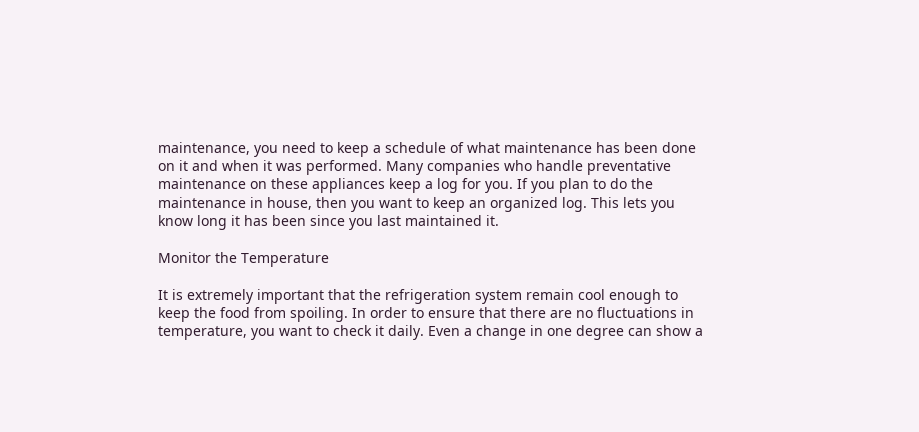maintenance, you need to keep a schedule of what maintenance has been done on it and when it was performed. Many companies who handle preventative maintenance on these appliances keep a log for you. If you plan to do the maintenance in house, then you want to keep an organized log. This lets you know long it has been since you last maintained it.

Monitor the Temperature

It is extremely important that the refrigeration system remain cool enough to keep the food from spoiling. In order to ensure that there are no fluctuations in temperature, you want to check it daily. Even a change in one degree can show a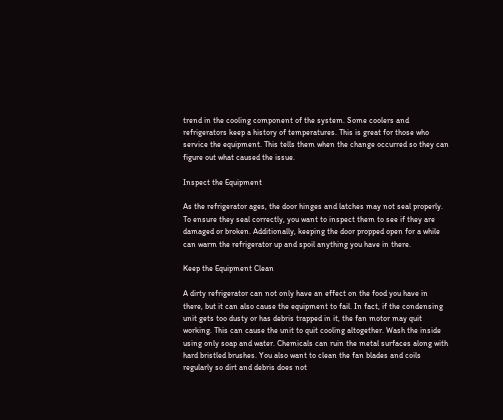trend in the cooling component of the system. Some coolers and refrigerators keep a history of temperatures. This is great for those who service the equipment. This tells them when the change occurred so they can figure out what caused the issue.

Inspect the Equipment

As the refrigerator ages, the door hinges and latches may not seal properly. To ensure they seal correctly, you want to inspect them to see if they are damaged or broken. Additionally, keeping the door propped open for a while can warm the refrigerator up and spoil anything you have in there.

Keep the Equipment Clean

A dirty refrigerator can not only have an effect on the food you have in there, but it can also cause the equipment to fail. In fact, if the condensing unit gets too dusty or has debris trapped in it, the fan motor may quit working. This can cause the unit to quit cooling altogether. Wash the inside using only soap and water. Chemicals can ruin the metal surfaces along with hard bristled brushes. You also want to clean the fan blades and coils regularly so dirt and debris does not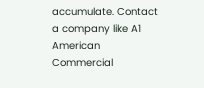accumulate. Contact a company like A1 American Commercial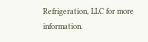Refrigeration, LLC for more information.